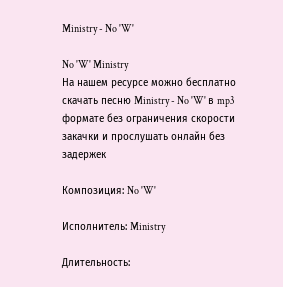Ministry - No 'W'

No 'W' Ministry
На нашем ресурсе можно бесплатно скачать песню Ministry - No 'W' в mp3 формате без ограничения скорости закачки и прослушать онлайн без задержек

Композиция: No 'W'

Исполнитель: Ministry

Длительность: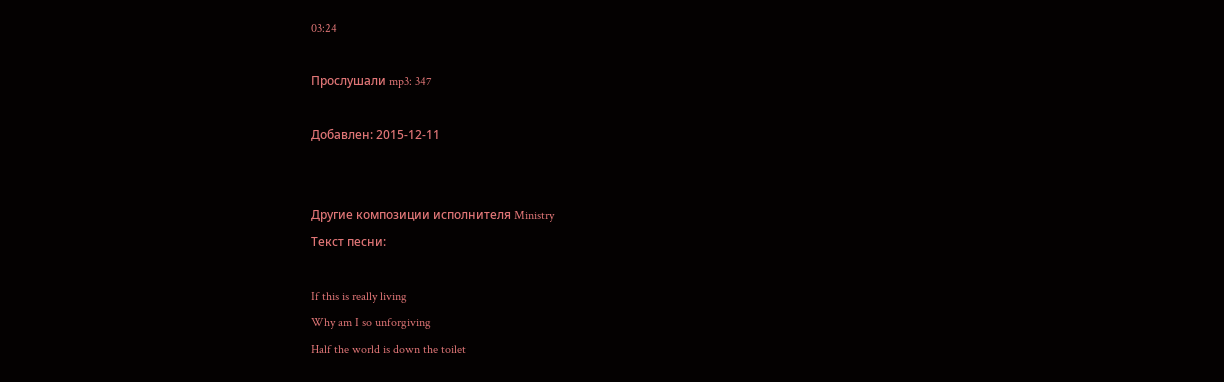03:24

Прослушали mp3: 347

Добавлен: 2015-12-11


Другие композиции исполнителя Ministry
Текст песни:

If this is really living
Why am I so unforgiving
Half the world is down the toilet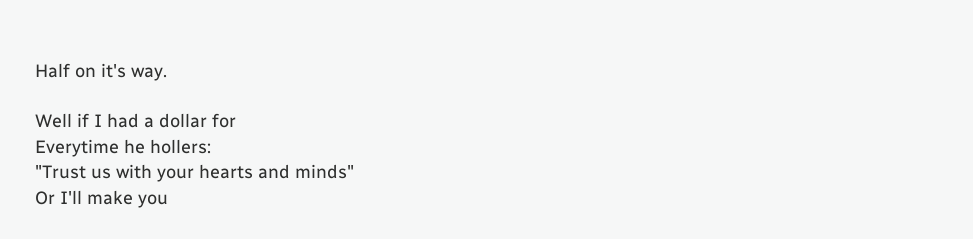Half on it's way.

Well if I had a dollar for
Everytime he hollers:
"Trust us with your hearts and minds"
Or I'll make you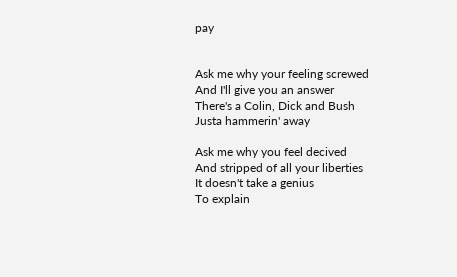pay


Ask me why your feeling screwed
And I'll give you an answer
There's a Colin, Dick and Bush
Justa hammerin' away

Ask me why you feel decived
And stripped of all your liberties
It doesn't take a genius
To explain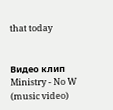that today


Видео клип Ministry - No W (music video)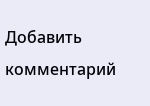Добавить комментарий